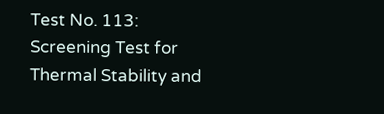Test No. 113: Screening Test for Thermal Stability and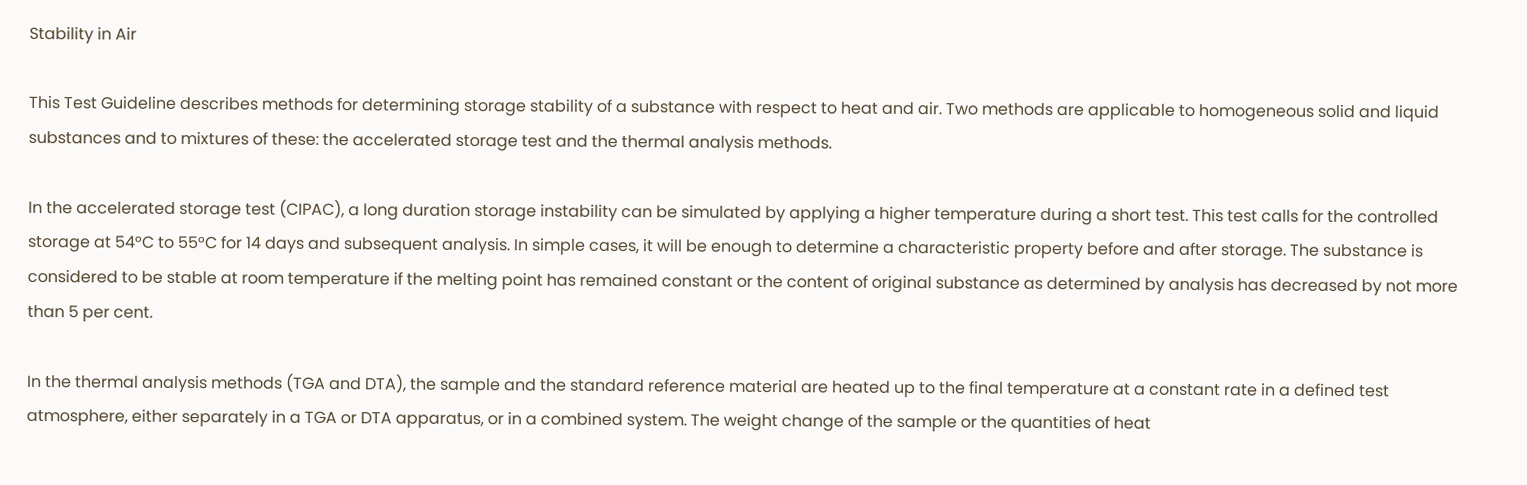Stability in Air

This Test Guideline describes methods for determining storage stability of a substance with respect to heat and air. Two methods are applicable to homogeneous solid and liquid substances and to mixtures of these: the accelerated storage test and the thermal analysis methods.

In the accelerated storage test (CIPAC), a long duration storage instability can be simulated by applying a higher temperature during a short test. This test calls for the controlled storage at 54°C to 55°C for 14 days and subsequent analysis. In simple cases, it will be enough to determine a characteristic property before and after storage. The substance is considered to be stable at room temperature if the melting point has remained constant or the content of original substance as determined by analysis has decreased by not more than 5 per cent.

In the thermal analysis methods (TGA and DTA), the sample and the standard reference material are heated up to the final temperature at a constant rate in a defined test atmosphere, either separately in a TGA or DTA apparatus, or in a combined system. The weight change of the sample or the quantities of heat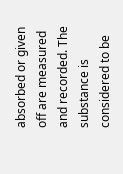absorbed or given off are measured and recorded. The substance is considered to be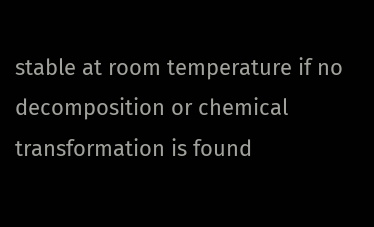stable at room temperature if no decomposition or chemical transformation is found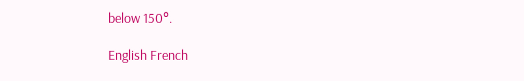below 150°.

English French